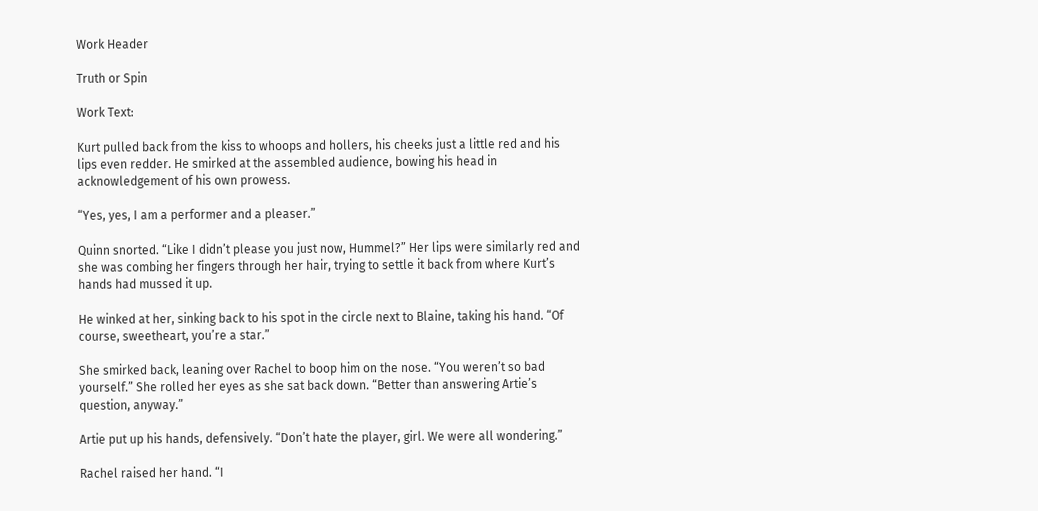Work Header

Truth or Spin

Work Text:

Kurt pulled back from the kiss to whoops and hollers, his cheeks just a little red and his lips even redder. He smirked at the assembled audience, bowing his head in acknowledgement of his own prowess.

“Yes, yes, I am a performer and a pleaser.”

Quinn snorted. “Like I didn’t please you just now, Hummel?” Her lips were similarly red and she was combing her fingers through her hair, trying to settle it back from where Kurt’s hands had mussed it up.

He winked at her, sinking back to his spot in the circle next to Blaine, taking his hand. “Of course, sweetheart, you’re a star.”

She smirked back, leaning over Rachel to boop him on the nose. “You weren’t so bad yourself.” She rolled her eyes as she sat back down. “Better than answering Artie’s question, anyway.”

Artie put up his hands, defensively. “Don’t hate the player, girl. We were all wondering.”

Rachel raised her hand. “I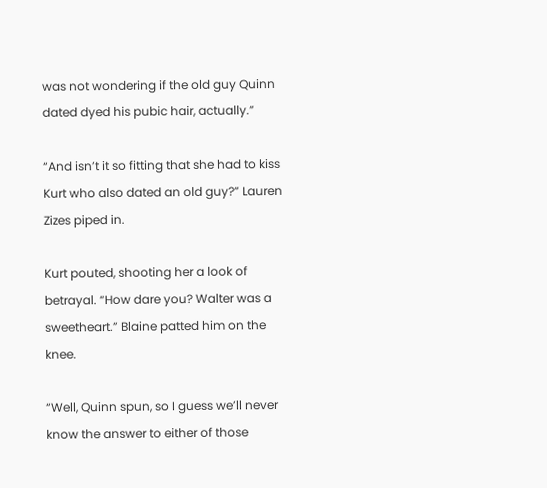was not wondering if the old guy Quinn dated dyed his pubic hair, actually.”

“And isn’t it so fitting that she had to kiss Kurt who also dated an old guy?” Lauren Zizes piped in.

Kurt pouted, shooting her a look of betrayal. “How dare you? Walter was a sweetheart.” Blaine patted him on the knee.

“Well, Quinn spun, so I guess we’ll never know the answer to either of those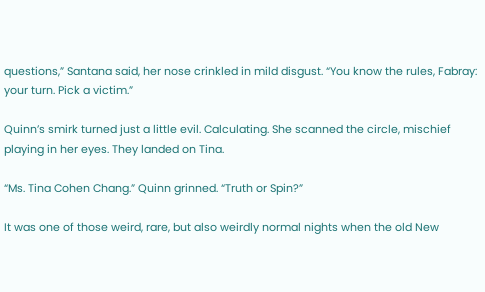questions,” Santana said, her nose crinkled in mild disgust. “You know the rules, Fabray: your turn. Pick a victim.”

Quinn’s smirk turned just a little evil. Calculating. She scanned the circle, mischief playing in her eyes. They landed on Tina.

“Ms. Tina Cohen Chang.” Quinn grinned. “Truth or Spin?”

It was one of those weird, rare, but also weirdly normal nights when the old New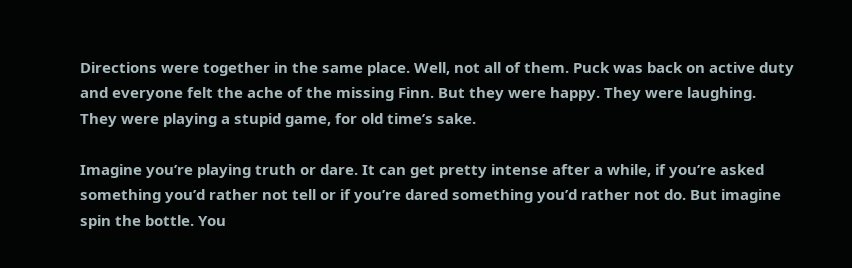Directions were together in the same place. Well, not all of them. Puck was back on active duty and everyone felt the ache of the missing Finn. But they were happy. They were laughing. They were playing a stupid game, for old time’s sake.

Imagine you’re playing truth or dare. It can get pretty intense after a while, if you’re asked something you’d rather not tell or if you’re dared something you’d rather not do. But imagine spin the bottle. You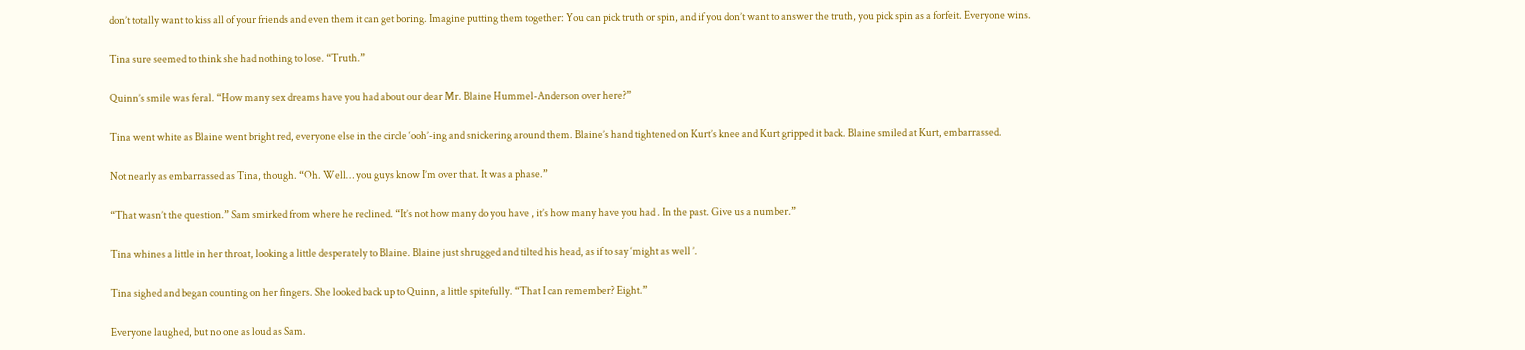don’t totally want to kiss all of your friends and even them it can get boring. Imagine putting them together: You can pick truth or spin, and if you don’t want to answer the truth, you pick spin as a forfeit. Everyone wins.

Tina sure seemed to think she had nothing to lose. “Truth.”

Quinn’s smile was feral. “How many sex dreams have you had about our dear Mr. Blaine Hummel-Anderson over here?”

Tina went white as Blaine went bright red, everyone else in the circle ‘ooh’-ing and snickering around them. Blaine’s hand tightened on Kurt’s knee and Kurt gripped it back. Blaine smiled at Kurt, embarrassed.

Not nearly as embarrassed as Tina, though. “Oh. Well… you guys know I’m over that. It was a phase.”

“That wasn’t the question.” Sam smirked from where he reclined. “It’s not how many do you have , it’s how many have you had . In the past. Give us a number.”

Tina whines a little in her throat, looking a little desperately to Blaine. Blaine just shrugged and tilted his head, as if to say ‘might as well ’.

Tina sighed and began counting on her fingers. She looked back up to Quinn, a little spitefully. “That I can remember? Eight.”

Everyone laughed, but no one as loud as Sam.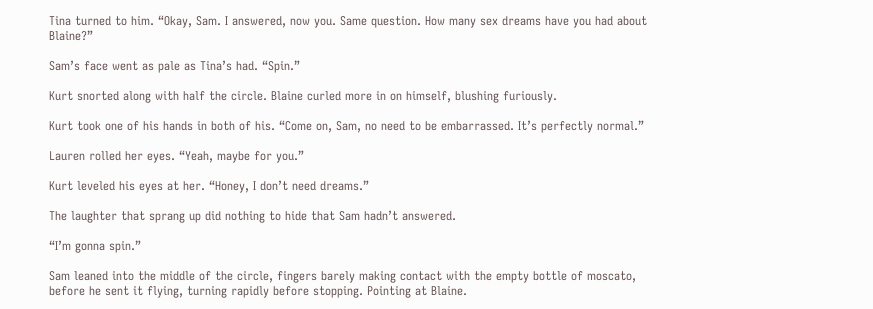Tina turned to him. “Okay, Sam. I answered, now you. Same question. How many sex dreams have you had about Blaine?”

Sam’s face went as pale as Tina’s had. “Spin.”

Kurt snorted along with half the circle. Blaine curled more in on himself, blushing furiously.

Kurt took one of his hands in both of his. “Come on, Sam, no need to be embarrassed. It’s perfectly normal.”

Lauren rolled her eyes. “Yeah, maybe for you.”

Kurt leveled his eyes at her. “Honey, I don’t need dreams.”

The laughter that sprang up did nothing to hide that Sam hadn’t answered.

“I’m gonna spin.”

Sam leaned into the middle of the circle, fingers barely making contact with the empty bottle of moscato, before he sent it flying, turning rapidly before stopping. Pointing at Blaine.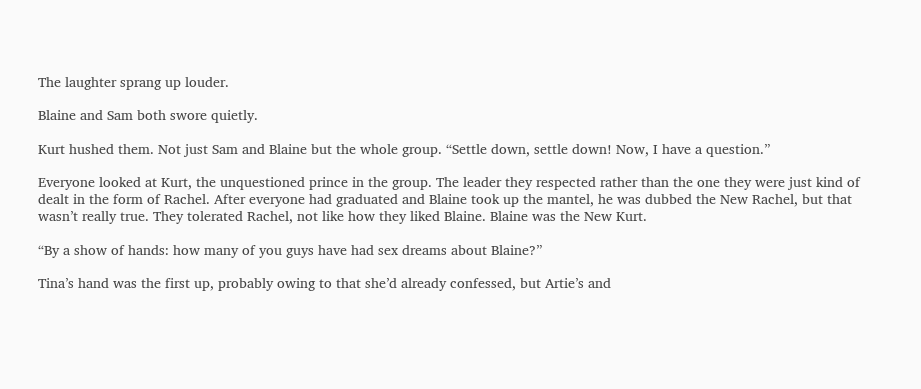The laughter sprang up louder.

Blaine and Sam both swore quietly.

Kurt hushed them. Not just Sam and Blaine but the whole group. “Settle down, settle down! Now, I have a question.”

Everyone looked at Kurt, the unquestioned prince in the group. The leader they respected rather than the one they were just kind of dealt in the form of Rachel. After everyone had graduated and Blaine took up the mantel, he was dubbed the New Rachel, but that wasn’t really true. They tolerated Rachel, not like how they liked Blaine. Blaine was the New Kurt.

“By a show of hands: how many of you guys have had sex dreams about Blaine?”

Tina’s hand was the first up, probably owing to that she’d already confessed, but Artie’s and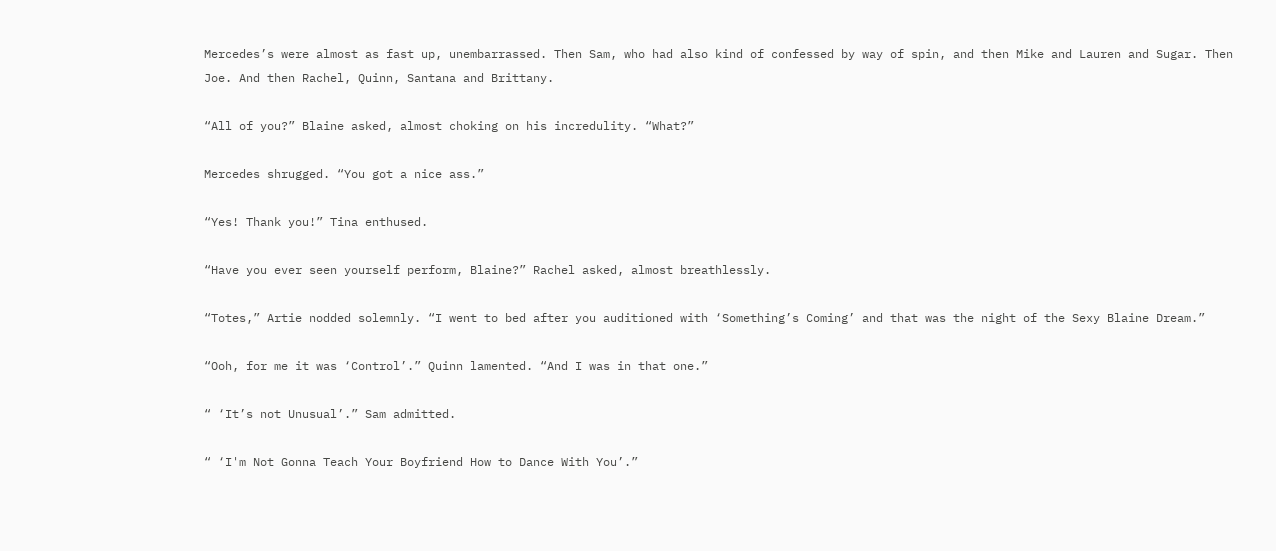Mercedes’s were almost as fast up, unembarrassed. Then Sam, who had also kind of confessed by way of spin, and then Mike and Lauren and Sugar. Then Joe. And then Rachel, Quinn, Santana and Brittany.

“All of you?” Blaine asked, almost choking on his incredulity. “What?”

Mercedes shrugged. “You got a nice ass.”

“Yes! Thank you!” Tina enthused.

“Have you ever seen yourself perform, Blaine?” Rachel asked, almost breathlessly.

“Totes,” Artie nodded solemnly. “I went to bed after you auditioned with ‘Something’s Coming’ and that was the night of the Sexy Blaine Dream.”

“Ooh, for me it was ‘Control’.” Quinn lamented. “And I was in that one.”

“ ‘It’s not Unusual’.” Sam admitted.

“ ‘I'm Not Gonna Teach Your Boyfriend How to Dance With You’.”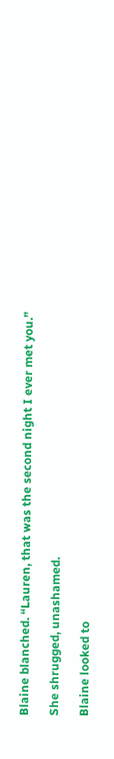Blaine blanched. “Lauren, that was the second night I ever met you.”

She shrugged, unashamed.

Blaine looked to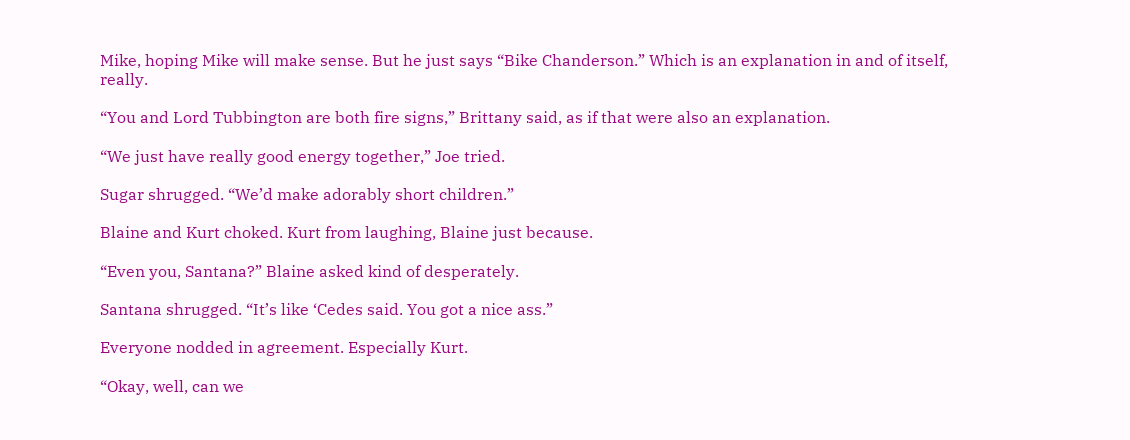Mike, hoping Mike will make sense. But he just says “Bike Chanderson.” Which is an explanation in and of itself, really.

“You and Lord Tubbington are both fire signs,” Brittany said, as if that were also an explanation.

“We just have really good energy together,” Joe tried.

Sugar shrugged. “We’d make adorably short children.”

Blaine and Kurt choked. Kurt from laughing, Blaine just because.

“Even you, Santana?” Blaine asked kind of desperately.

Santana shrugged. “It’s like ‘Cedes said. You got a nice ass.”

Everyone nodded in agreement. Especially Kurt.

“Okay, well, can we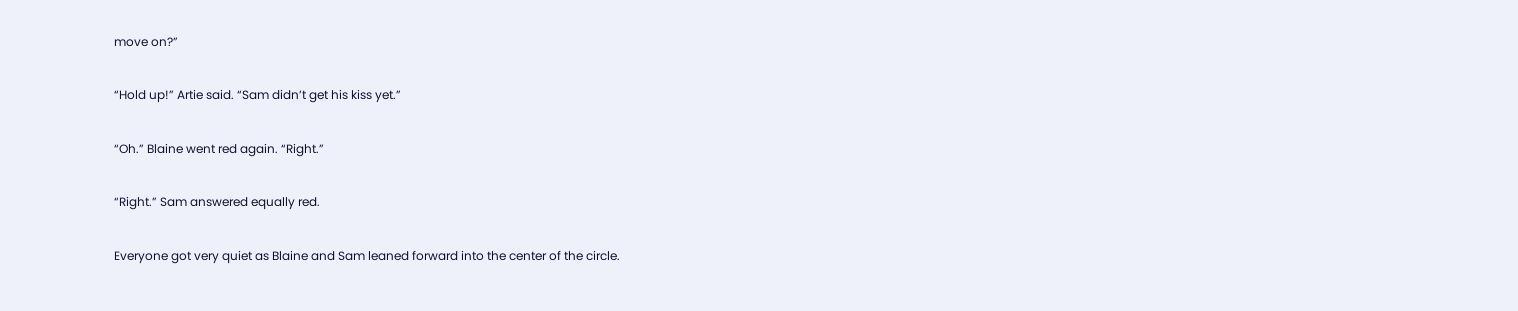move on?”

“Hold up!” Artie said. “Sam didn’t get his kiss yet.”

“Oh.” Blaine went red again. “Right.”

“Right.” Sam answered equally red.

Everyone got very quiet as Blaine and Sam leaned forward into the center of the circle.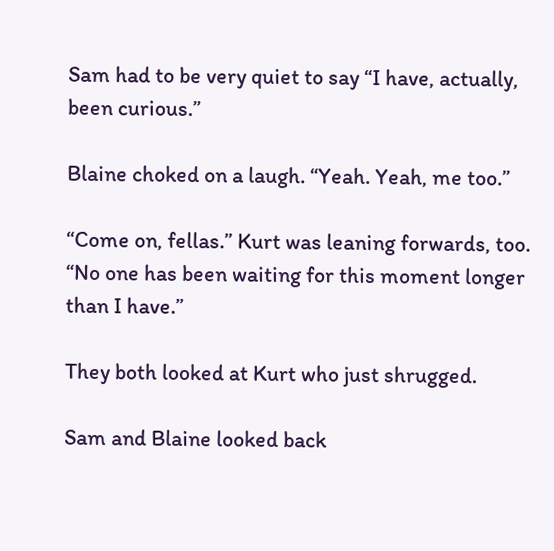Sam had to be very quiet to say “I have, actually, been curious.”

Blaine choked on a laugh. “Yeah. Yeah, me too.”

“Come on, fellas.” Kurt was leaning forwards, too. “No one has been waiting for this moment longer than I have.”

They both looked at Kurt who just shrugged.

Sam and Blaine looked back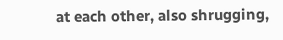at each other, also shrugging,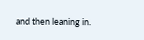and then leaning in.